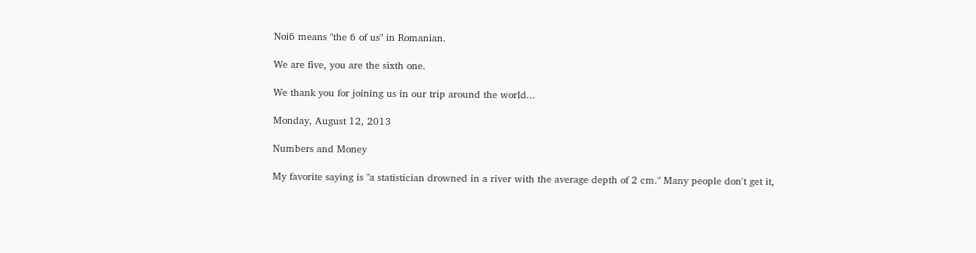Noi6 means "the 6 of us" in Romanian.

We are five, you are the sixth one.

We thank you for joining us in our trip around the world...

Monday, August 12, 2013

Numbers and Money

My favorite saying is "a statistician drowned in a river with the average depth of 2 cm." Many people don't get it,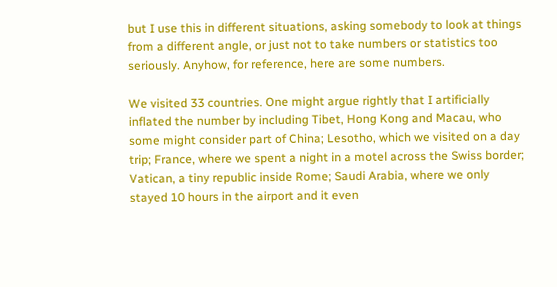but I use this in different situations, asking somebody to look at things from a different angle, or just not to take numbers or statistics too seriously. Anyhow, for reference, here are some numbers.

We visited 33 countries. One might argue rightly that I artificially inflated the number by including Tibet, Hong Kong and Macau, who some might consider part of China; Lesotho, which we visited on a day trip; France, where we spent a night in a motel across the Swiss border; Vatican, a tiny republic inside Rome; Saudi Arabia, where we only stayed 10 hours in the airport and it even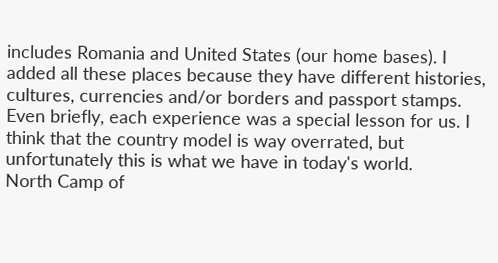includes Romania and United States (our home bases). I added all these places because they have different histories, cultures, currencies and/or borders and passport stamps. Even briefly, each experience was a special lesson for us. I think that the country model is way overrated, but unfortunately this is what we have in today's world.
North Camp of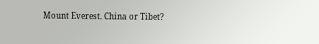Mount Everest. China or Tibet?